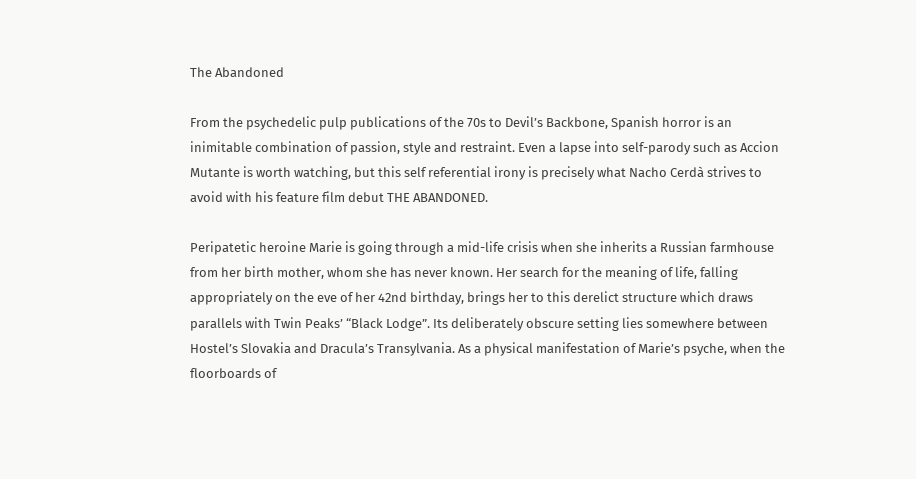The Abandoned

From the psychedelic pulp publications of the 70s to Devil’s Backbone, Spanish horror is an inimitable combination of passion, style and restraint. Even a lapse into self-parody such as Accion Mutante is worth watching, but this self referential irony is precisely what Nacho Cerdà strives to avoid with his feature film debut THE ABANDONED.

Peripatetic heroine Marie is going through a mid-life crisis when she inherits a Russian farmhouse from her birth mother, whom she has never known. Her search for the meaning of life, falling appropriately on the eve of her 42nd birthday, brings her to this derelict structure which draws parallels with Twin Peaks’ “Black Lodge”. Its deliberately obscure setting lies somewhere between Hostel’s Slovakia and Dracula’s Transylvania. As a physical manifestation of Marie’s psyche, when the floorboards of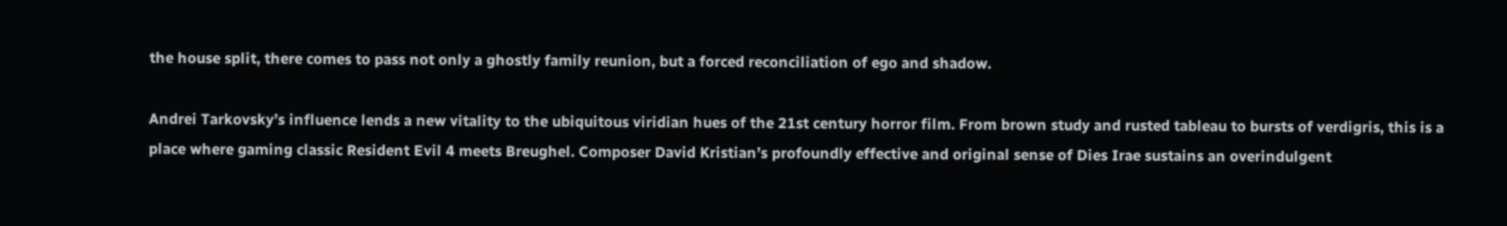the house split, there comes to pass not only a ghostly family reunion, but a forced reconciliation of ego and shadow.

Andrei Tarkovsky’s influence lends a new vitality to the ubiquitous viridian hues of the 21st century horror film. From brown study and rusted tableau to bursts of verdigris, this is a place where gaming classic Resident Evil 4 meets Breughel. Composer David Kristian’s profoundly effective and original sense of Dies Irae sustains an overindulgent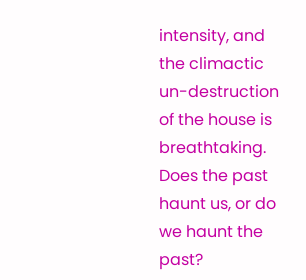intensity, and the climactic un-destruction of the house is breathtaking. Does the past haunt us, or do we haunt the past?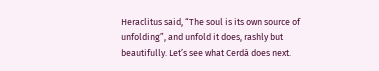Heraclitus said, “The soul is its own source of unfolding”, and unfold it does, rashly but beautifully. Let’s see what Cerdà does next.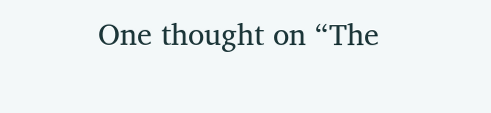One thought on “The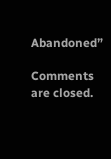Abandoned”

Comments are closed.